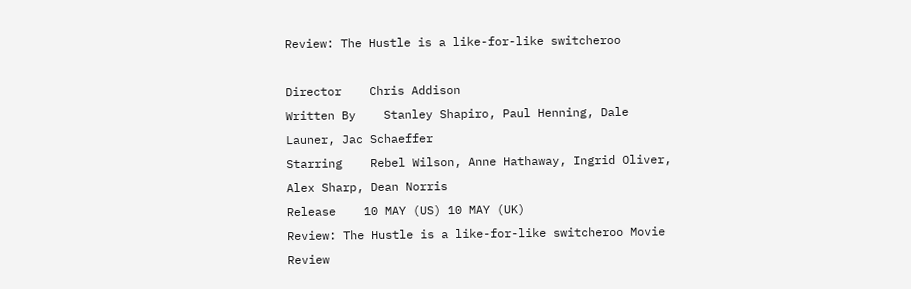Review: The Hustle is a like-for-like switcheroo

Director    Chris Addison
Written By    Stanley Shapiro, Paul Henning, Dale Launer, Jac Schaeffer
Starring    Rebel Wilson, Anne Hathaway, Ingrid Oliver, Alex Sharp, Dean Norris
Release    10 MAY (US) 10 MAY (UK)
Review: The Hustle is a like-for-like switcheroo Movie Review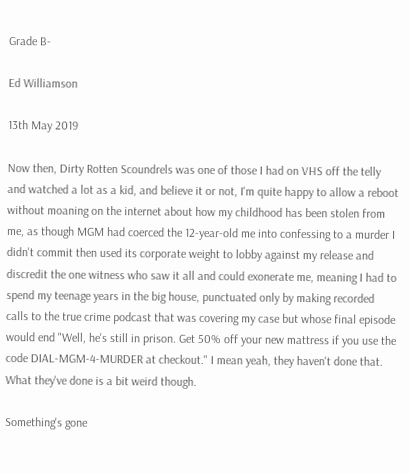Grade B-

Ed Williamson

13th May 2019

Now then, Dirty Rotten Scoundrels was one of those I had on VHS off the telly and watched a lot as a kid, and believe it or not, I'm quite happy to allow a reboot without moaning on the internet about how my childhood has been stolen from me, as though MGM had coerced the 12-year-old me into confessing to a murder I didn't commit then used its corporate weight to lobby against my release and discredit the one witness who saw it all and could exonerate me, meaning I had to spend my teenage years in the big house, punctuated only by making recorded calls to the true crime podcast that was covering my case but whose final episode would end "Well, he's still in prison. Get 50% off your new mattress if you use the code DIAL-MGM-4-MURDER at checkout." I mean yeah, they haven't done that. What they've done is a bit weird though.

Something's gone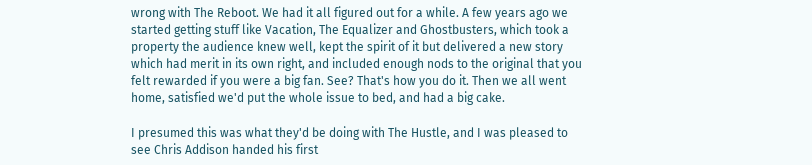wrong with The Reboot. We had it all figured out for a while. A few years ago we started getting stuff like Vacation, The Equalizer and Ghostbusters, which took a property the audience knew well, kept the spirit of it but delivered a new story which had merit in its own right, and included enough nods to the original that you felt rewarded if you were a big fan. See? That's how you do it. Then we all went home, satisfied we'd put the whole issue to bed, and had a big cake.

I presumed this was what they'd be doing with The Hustle, and I was pleased to see Chris Addison handed his first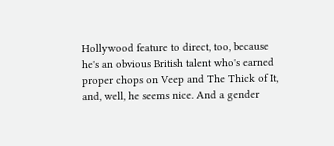Hollywood feature to direct, too, because he's an obvious British talent who's earned proper chops on Veep and The Thick of It, and, well, he seems nice. And a gender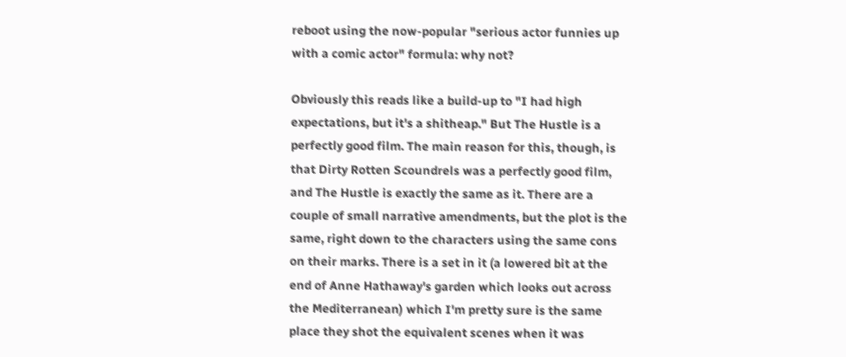reboot using the now-popular "serious actor funnies up with a comic actor" formula: why not?

Obviously this reads like a build-up to "I had high expectations, but it's a shitheap." But The Hustle is a perfectly good film. The main reason for this, though, is that Dirty Rotten Scoundrels was a perfectly good film, and The Hustle is exactly the same as it. There are a couple of small narrative amendments, but the plot is the same, right down to the characters using the same cons on their marks. There is a set in it (a lowered bit at the end of Anne Hathaway's garden which looks out across the Mediterranean) which I'm pretty sure is the same place they shot the equivalent scenes when it was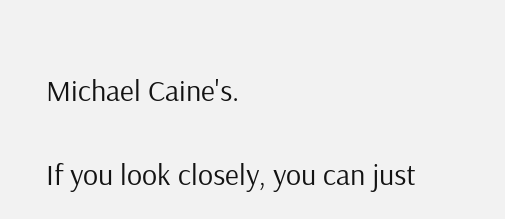Michael Caine's.

If you look closely, you can just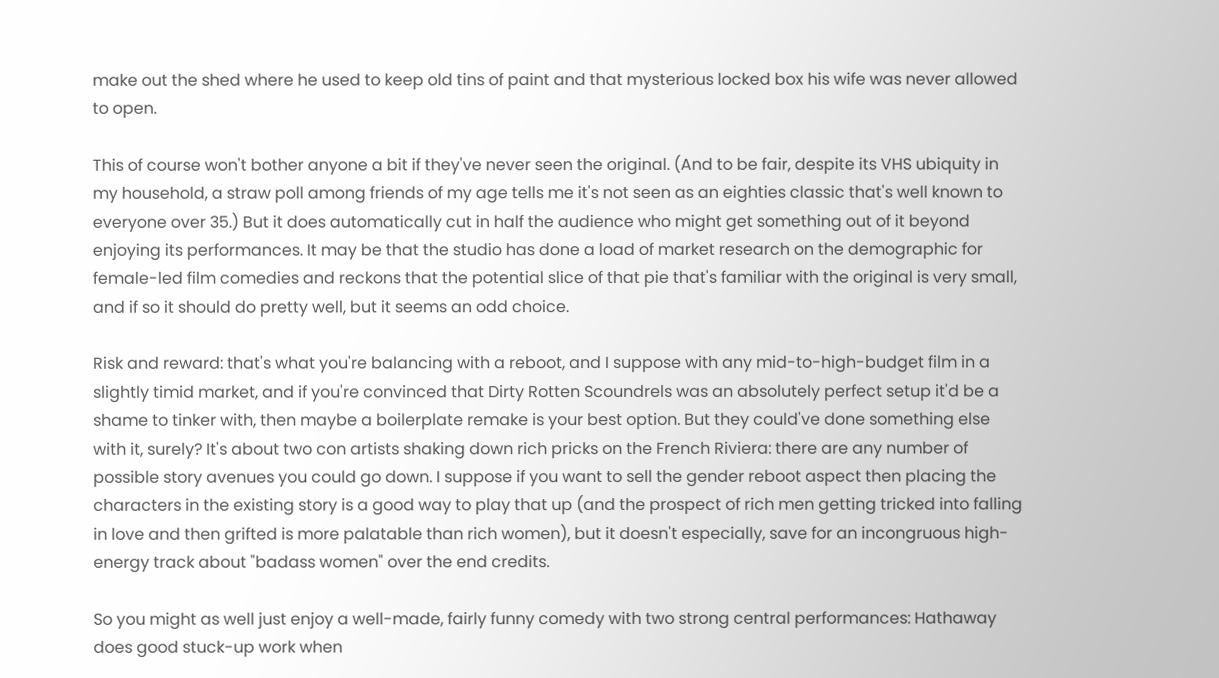make out the shed where he used to keep old tins of paint and that mysterious locked box his wife was never allowed to open.

This of course won't bother anyone a bit if they've never seen the original. (And to be fair, despite its VHS ubiquity in my household, a straw poll among friends of my age tells me it's not seen as an eighties classic that's well known to everyone over 35.) But it does automatically cut in half the audience who might get something out of it beyond enjoying its performances. It may be that the studio has done a load of market research on the demographic for female-led film comedies and reckons that the potential slice of that pie that's familiar with the original is very small, and if so it should do pretty well, but it seems an odd choice.

Risk and reward: that's what you're balancing with a reboot, and I suppose with any mid-to-high-budget film in a slightly timid market, and if you're convinced that Dirty Rotten Scoundrels was an absolutely perfect setup it'd be a shame to tinker with, then maybe a boilerplate remake is your best option. But they could've done something else with it, surely? It's about two con artists shaking down rich pricks on the French Riviera: there are any number of possible story avenues you could go down. I suppose if you want to sell the gender reboot aspect then placing the characters in the existing story is a good way to play that up (and the prospect of rich men getting tricked into falling in love and then grifted is more palatable than rich women), but it doesn't especially, save for an incongruous high-energy track about "badass women" over the end credits.

So you might as well just enjoy a well-made, fairly funny comedy with two strong central performances: Hathaway does good stuck-up work when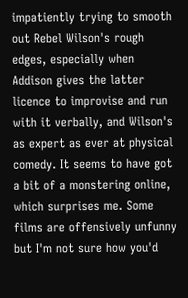impatiently trying to smooth out Rebel Wilson's rough edges, especially when Addison gives the latter licence to improvise and run with it verbally, and Wilson's as expert as ever at physical comedy. It seems to have got a bit of a monstering online, which surprises me. Some films are offensively unfunny but I'm not sure how you'd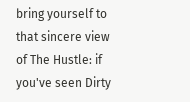bring yourself to that sincere view of The Hustle: if you've seen Dirty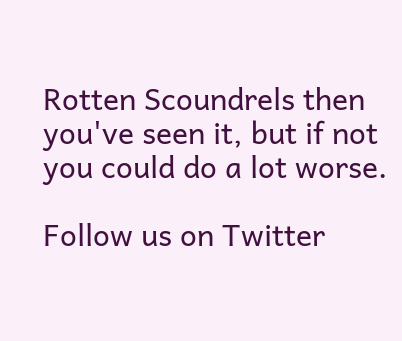Rotten Scoundrels then you've seen it, but if not you could do a lot worse.

Follow us on Twitter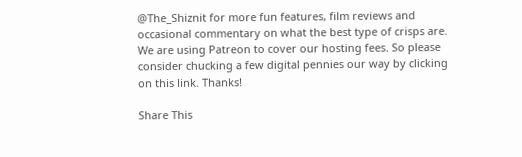@The_Shiznit for more fun features, film reviews and occasional commentary on what the best type of crisps are.
We are using Patreon to cover our hosting fees. So please consider chucking a few digital pennies our way by clicking on this link. Thanks!

Share This